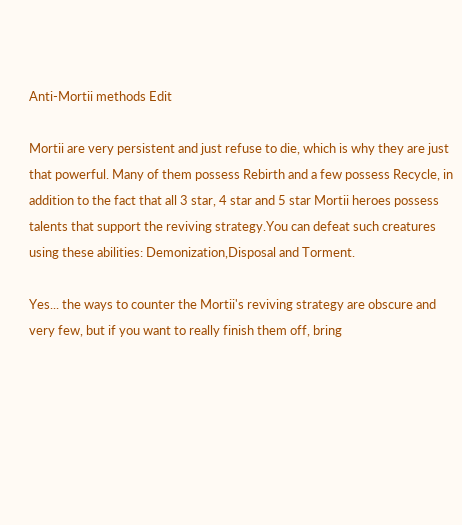Anti-Mortii methods Edit

Mortii are very persistent and just refuse to die, which is why they are just that powerful. Many of them possess Rebirth and a few possess Recycle, in addition to the fact that all 3 star, 4 star and 5 star Mortii heroes possess talents that support the reviving strategy.You can defeat such creatures using these abilities: Demonization,Disposal and Torment.

Yes... the ways to counter the Mortii's reviving strategy are obscure and very few, but if you want to really finish them off, bring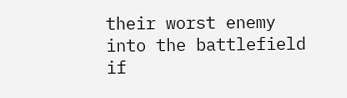their worst enemy into the battlefield if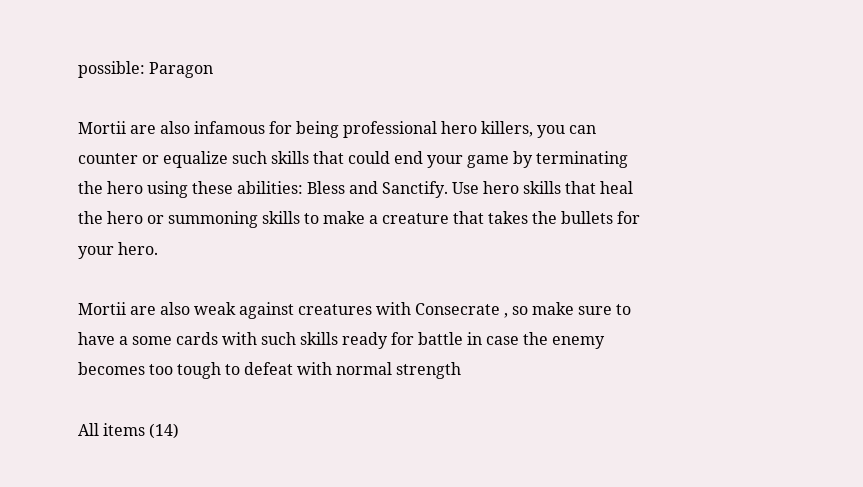possible: Paragon

Mortii are also infamous for being professional hero killers, you can counter or equalize such skills that could end your game by terminating the hero using these abilities: Bless and Sanctify. Use hero skills that heal the hero or summoning skills to make a creature that takes the bullets for your hero.

Mortii are also weak against creatures with Consecrate , so make sure to have a some cards with such skills ready for battle in case the enemy becomes too tough to defeat with normal strength

All items (14)